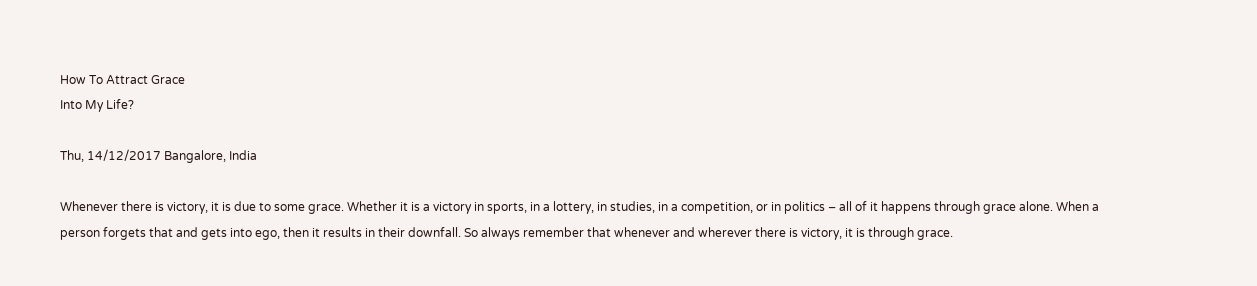How To Attract Grace
Into My Life?

Thu, 14/12/2017 Bangalore, India

Whenever there is victory, it is due to some grace. Whether it is a victory in sports, in a lottery, in studies, in a competition, or in politics – all of it happens through grace alone. When a person forgets that and gets into ego, then it results in their downfall. So always remember that whenever and wherever there is victory, it is through grace.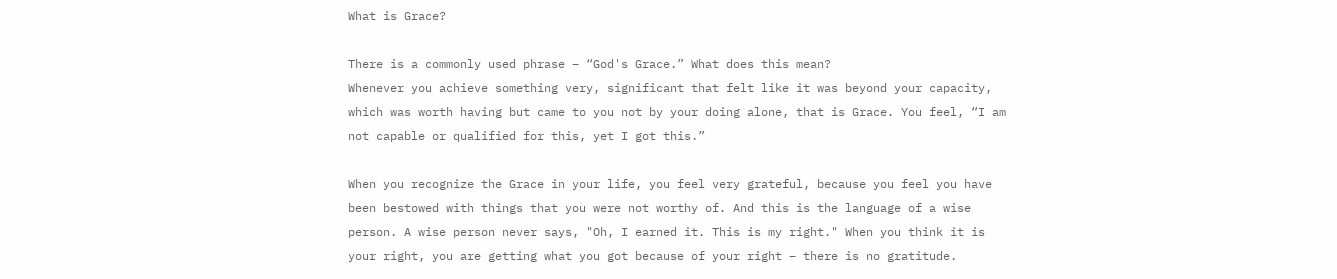What is Grace?

There is a commonly used phrase – “God's Grace.” What does this mean?
Whenever you achieve something very, significant that felt like it was beyond your capacity, which was worth having but came to you not by your doing alone, that is Grace. You feel, “I am not capable or qualified for this, yet I got this.”

When you recognize the Grace in your life, you feel very grateful, because you feel you have been bestowed with things that you were not worthy of. And this is the language of a wise person. A wise person never says, "Oh, I earned it. This is my right." When you think it is your right, you are getting what you got because of your right – there is no gratitude.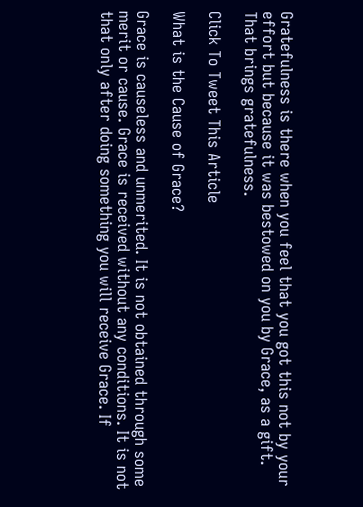Gratefulness is there when you feel that you got this not by your effort but because it was bestowed on you by Grace, as a gift. That brings gratefulness.

Click To Tweet This Article

What is the Cause of Grace?

Grace is causeless and unmerited. It is not obtained through some merit or cause. Grace is received without any conditions. It is not that only after doing something you will receive Grace. If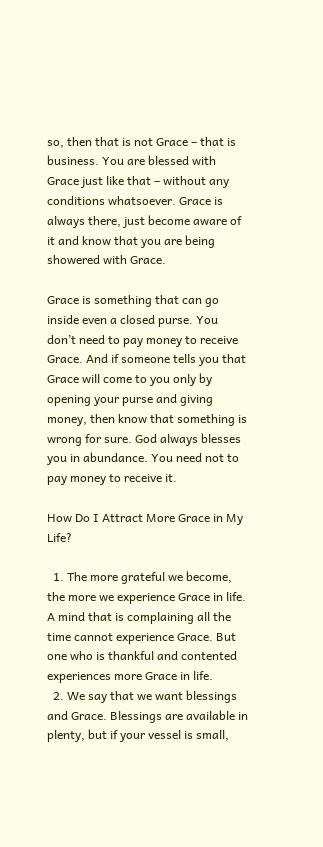so, then that is not Grace – that is business. You are blessed with Grace just like that – without any conditions whatsoever. Grace is always there, just become aware of it and know that you are being showered with Grace.

Grace is something that can go inside even a closed purse. You don’t need to pay money to receive Grace. And if someone tells you that Grace will come to you only by opening your purse and giving money, then know that something is wrong for sure. God always blesses you in abundance. You need not to pay money to receive it.

How Do I Attract More Grace in My Life?

  1. The more grateful we become, the more we experience Grace in life. A mind that is complaining all the time cannot experience Grace. But one who is thankful and contented experiences more Grace in life.
  2. We say that we want blessings and Grace. Blessings are available in plenty, but if your vessel is small,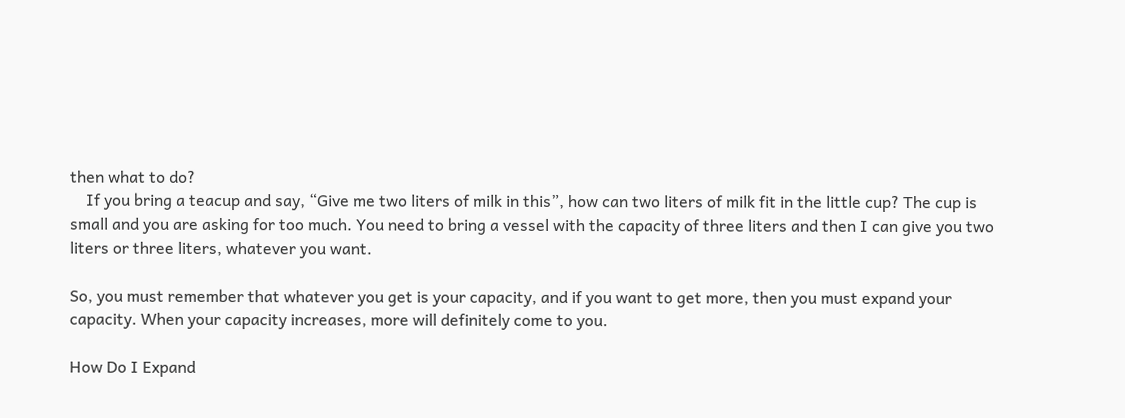then what to do?
    If you bring a teacup and say, “Give me two liters of milk in this”, how can two liters of milk fit in the little cup? The cup is small and you are asking for too much. You need to bring a vessel with the capacity of three liters and then I can give you two liters or three liters, whatever you want.

So, you must remember that whatever you get is your capacity, and if you want to get more, then you must expand your capacity. When your capacity increases, more will definitely come to you.

How Do I Expand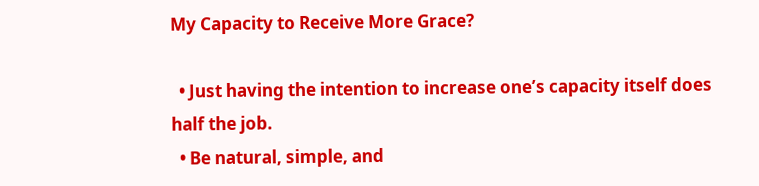My Capacity to Receive More Grace?

  • Just having the intention to increase one’s capacity itself does half the job.
  • Be natural, simple, and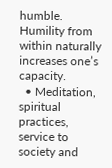humble. Humility from within naturally increases one’s capacity.
  • Meditation, spiritual practices, service to society and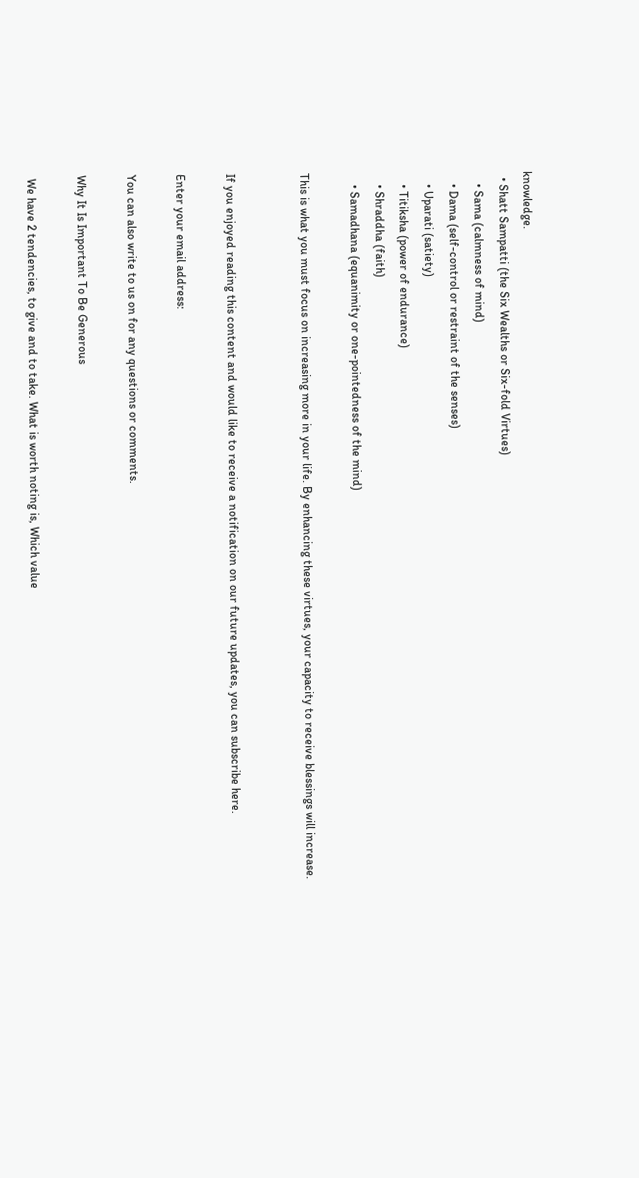knowledge.
  • Shatt Sampatti (the Six Wealths or Six-fold Virtues)
    • Sama (calmness of mind)
    • Dama (self-control or restraint of the senses)
    • Uparati (satiety)
    • Titiksha (power of endurance)
    • Shraddha (faith)
    • Samadhana (equanimity or one-pointedness of the mind)

This is what you must focus on increasing more in your life. By enhancing these virtues, your capacity to receive blessings will increase.


If you enjoyed reading this content and would like to receive a notification on our future updates, you can subscribe here.

Enter your email address:

You can also write to us on for any questions or comments.

Why It Is Important To Be Generous

 We have 2 tendencies, to give and to take. What is worth noting is, Which value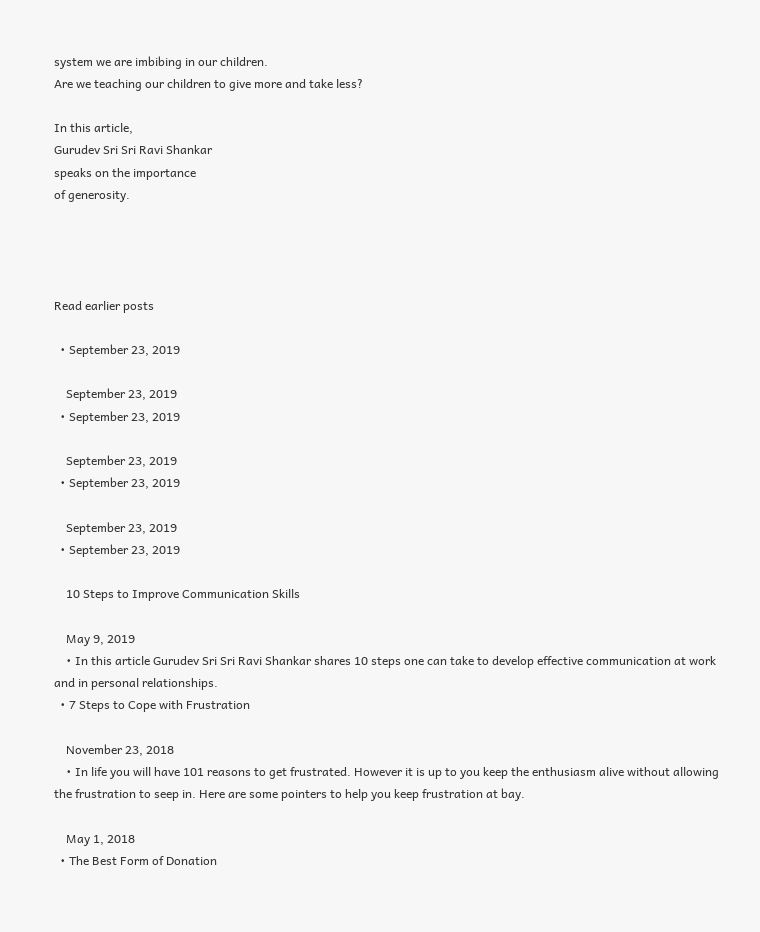system we are imbibing in our children.
Are we teaching our children to give more and take less?

In this article,
Gurudev Sri Sri Ravi Shankar
speaks on the importance
of generosity.




Read earlier posts

  • September 23, 2019

    September 23, 2019
  • September 23, 2019

    September 23, 2019
  • September 23, 2019

    September 23, 2019
  • September 23, 2019

    10 Steps to Improve Communication Skills

    May 9, 2019
    • In this article Gurudev Sri Sri Ravi Shankar shares 10 steps one can take to develop effective communication at work and in personal relationships.
  • 7 Steps to Cope with Frustration

    November 23, 2018
    • In life you will have 101 reasons to get frustrated. However it is up to you keep the enthusiasm alive without allowing the frustration to seep in. Here are some pointers to help you keep frustration at bay.

    May 1, 2018
  • The Best Form of Donation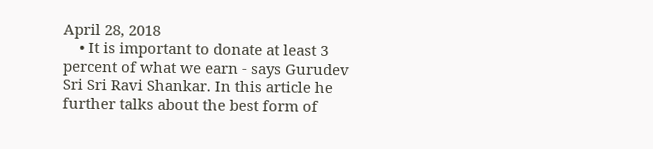April 28, 2018
    • It is important to donate at least 3 percent of what we earn - says Gurudev Sri Sri Ravi Shankar. In this article he further talks about the best form of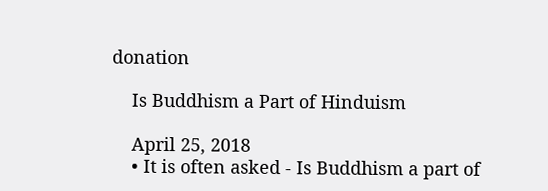donation

    Is Buddhism a Part of Hinduism

    April 25, 2018
    • It is often asked - Is Buddhism a part of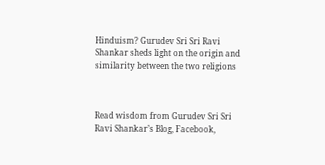Hinduism? Gurudev Sri Sri Ravi Shankar sheds light on the origin and similarity between the two religions



Read wisdom from Gurudev Sri Sri Ravi Shankar’s Blog, Facebook,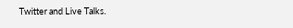Twitter and Live Talks.